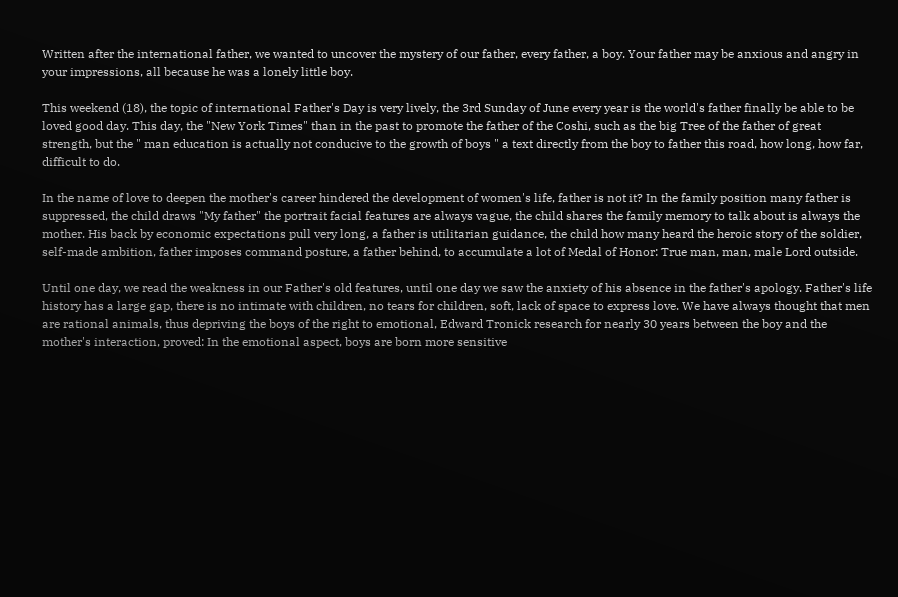Written after the international father, we wanted to uncover the mystery of our father, every father, a boy. Your father may be anxious and angry in your impressions, all because he was a lonely little boy.

This weekend (18), the topic of international Father's Day is very lively, the 3rd Sunday of June every year is the world's father finally be able to be loved good day. This day, the "New York Times" than in the past to promote the father of the Coshi, such as the big Tree of the father of great strength, but the " man education is actually not conducive to the growth of boys " a text directly from the boy to father this road, how long, how far, difficult to do.

In the name of love to deepen the mother's career hindered the development of women's life, father is not it? In the family position many father is suppressed, the child draws "My father" the portrait facial features are always vague, the child shares the family memory to talk about is always the mother. His back by economic expectations pull very long, a father is utilitarian guidance, the child how many heard the heroic story of the soldier, self-made ambition, father imposes command posture, a father behind, to accumulate a lot of Medal of Honor: True man, man, male Lord outside.

Until one day, we read the weakness in our Father's old features, until one day we saw the anxiety of his absence in the father's apology. Father's life history has a large gap, there is no intimate with children, no tears for children, soft, lack of space to express love. We have always thought that men are rational animals, thus depriving the boys of the right to emotional, Edward Tronick research for nearly 30 years between the boy and the mother's interaction, proved: In the emotional aspect, boys are born more sensitive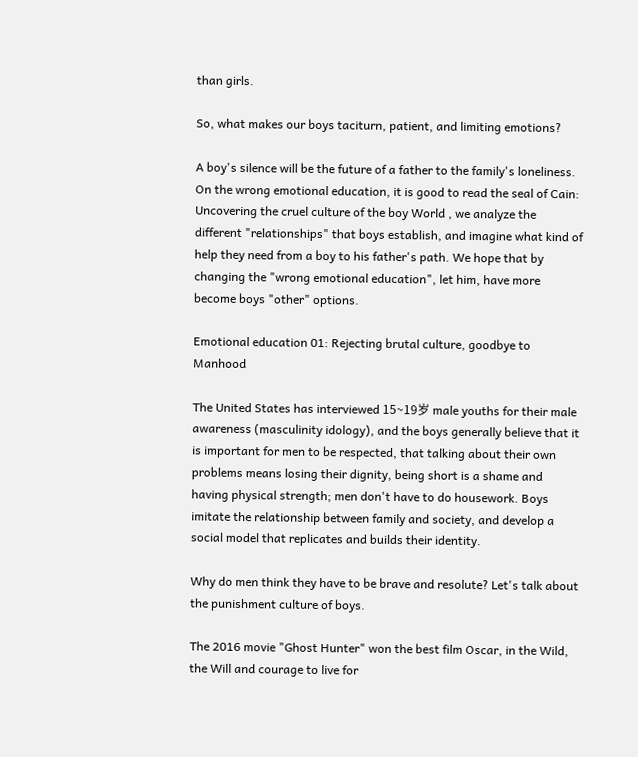than girls.

So, what makes our boys taciturn, patient, and limiting emotions?

A boy's silence will be the future of a father to the family's loneliness. On the wrong emotional education, it is good to read the seal of Cain: Uncovering the cruel culture of the boy World , we analyze the different "relationships" that boys establish, and imagine what kind of help they need from a boy to his father's path. We hope that by changing the "wrong emotional education", let him, have more become boys "other" options.

Emotional education 01: Rejecting brutal culture, goodbye to Manhood

The United States has interviewed 15~19岁 male youths for their male awareness (masculinity idology), and the boys generally believe that it is important for men to be respected, that talking about their own problems means losing their dignity, being short is a shame and having physical strength; men don't have to do housework. Boys imitate the relationship between family and society, and develop a social model that replicates and builds their identity.

Why do men think they have to be brave and resolute? Let's talk about the punishment culture of boys.

The 2016 movie "Ghost Hunter" won the best film Oscar, in the Wild, the Will and courage to live for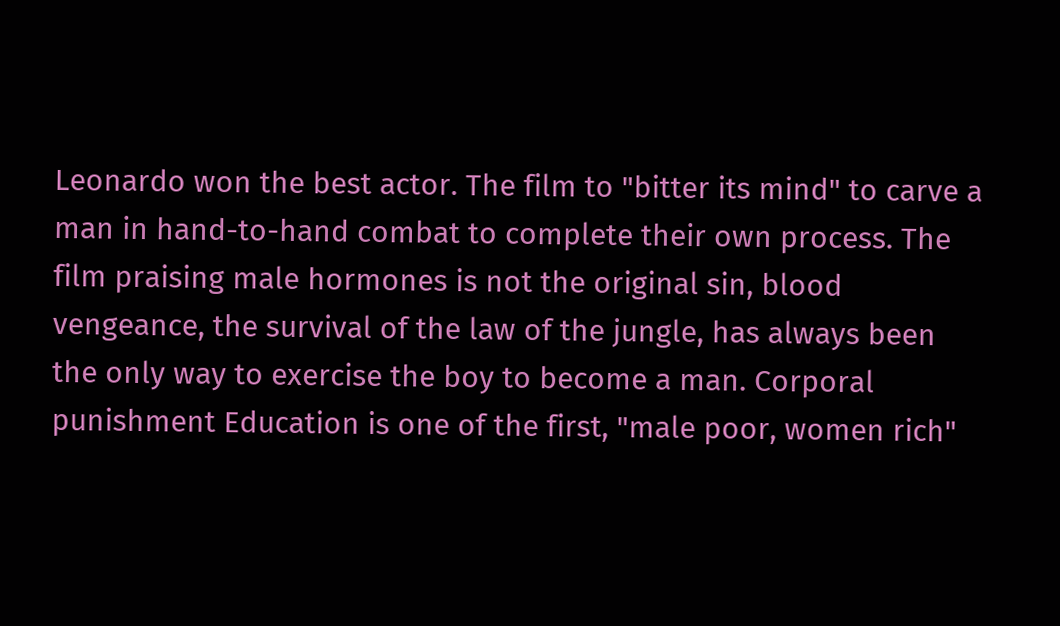Leonardo won the best actor. The film to "bitter its mind" to carve a man in hand-to-hand combat to complete their own process. The film praising male hormones is not the original sin, blood vengeance, the survival of the law of the jungle, has always been the only way to exercise the boy to become a man. Corporal punishment Education is one of the first, "male poor, women rich"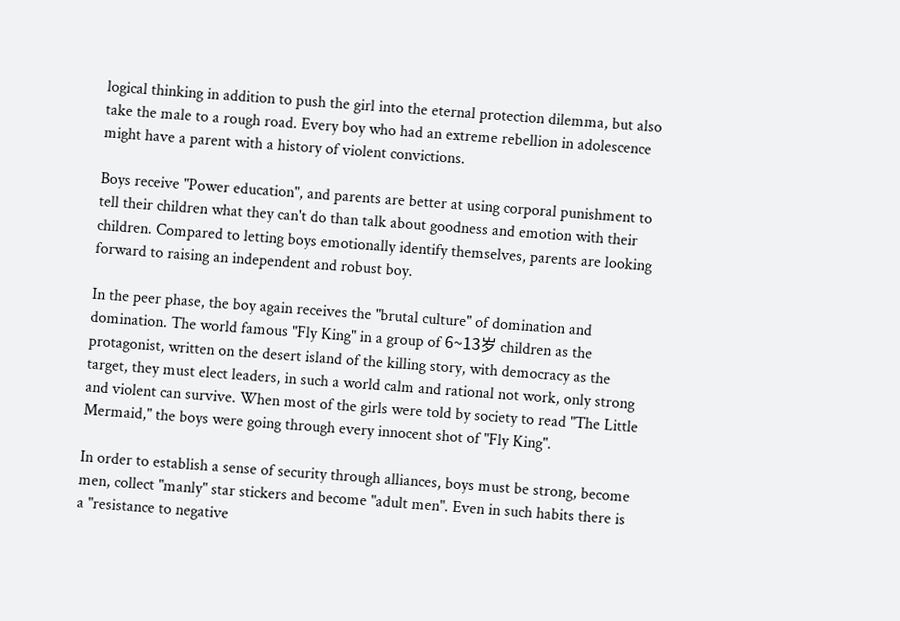logical thinking in addition to push the girl into the eternal protection dilemma, but also take the male to a rough road. Every boy who had an extreme rebellion in adolescence might have a parent with a history of violent convictions.

Boys receive "Power education", and parents are better at using corporal punishment to tell their children what they can't do than talk about goodness and emotion with their children. Compared to letting boys emotionally identify themselves, parents are looking forward to raising an independent and robust boy.

In the peer phase, the boy again receives the "brutal culture" of domination and domination. The world famous "Fly King" in a group of 6~13岁 children as the protagonist, written on the desert island of the killing story, with democracy as the target, they must elect leaders, in such a world calm and rational not work, only strong and violent can survive. When most of the girls were told by society to read "The Little Mermaid," the boys were going through every innocent shot of "Fly King".

In order to establish a sense of security through alliances, boys must be strong, become men, collect "manly" star stickers and become "adult men". Even in such habits there is a "resistance to negative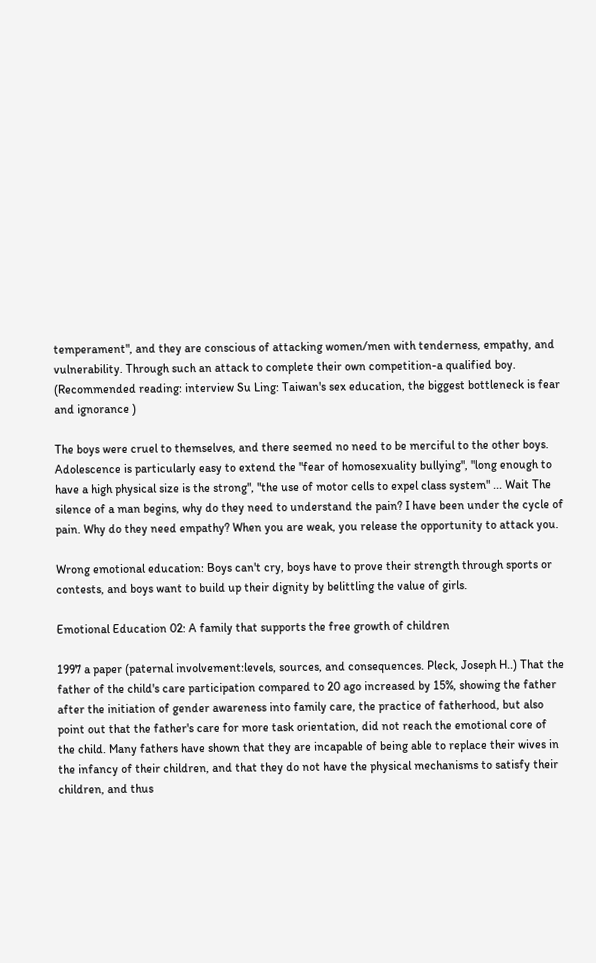temperament", and they are conscious of attacking women/men with tenderness, empathy, and vulnerability. Through such an attack to complete their own competition-a qualified boy. (Recommended reading: interview Su Ling: Taiwan's sex education, the biggest bottleneck is fear and ignorance )

The boys were cruel to themselves, and there seemed no need to be merciful to the other boys. Adolescence is particularly easy to extend the "fear of homosexuality bullying", "long enough to have a high physical size is the strong", "the use of motor cells to expel class system" ... Wait The silence of a man begins, why do they need to understand the pain? I have been under the cycle of pain. Why do they need empathy? When you are weak, you release the opportunity to attack you.

Wrong emotional education: Boys can't cry, boys have to prove their strength through sports or contests, and boys want to build up their dignity by belittling the value of girls.

Emotional Education 02: A family that supports the free growth of children

1997 a paper (paternal involvement:levels, sources, and consequences. Pleck, Joseph H..) That the father of the child's care participation compared to 20 ago increased by 15%, showing the father after the initiation of gender awareness into family care, the practice of fatherhood, but also point out that the father's care for more task orientation, did not reach the emotional core of the child. Many fathers have shown that they are incapable of being able to replace their wives in the infancy of their children, and that they do not have the physical mechanisms to satisfy their children, and thus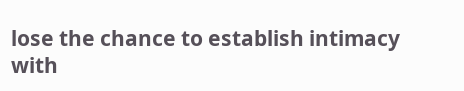lose the chance to establish intimacy with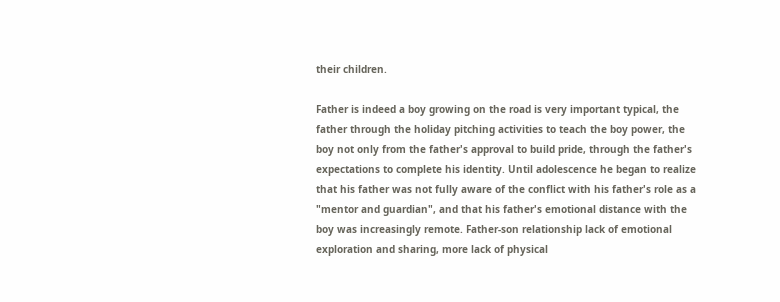their children.

Father is indeed a boy growing on the road is very important typical, the father through the holiday pitching activities to teach the boy power, the boy not only from the father's approval to build pride, through the father's expectations to complete his identity. Until adolescence he began to realize that his father was not fully aware of the conflict with his father's role as a "mentor and guardian", and that his father's emotional distance with the boy was increasingly remote. Father-son relationship lack of emotional exploration and sharing, more lack of physical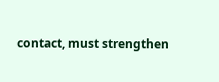contact, must strengthen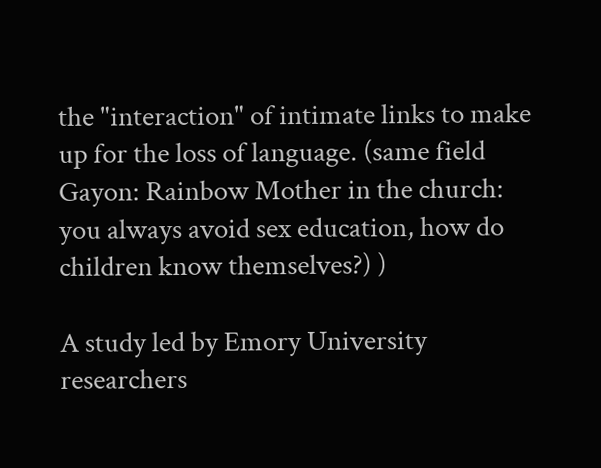the "interaction" of intimate links to make up for the loss of language. (same field Gayon: Rainbow Mother in the church: you always avoid sex education, how do children know themselves?) )

A study led by Emory University researchers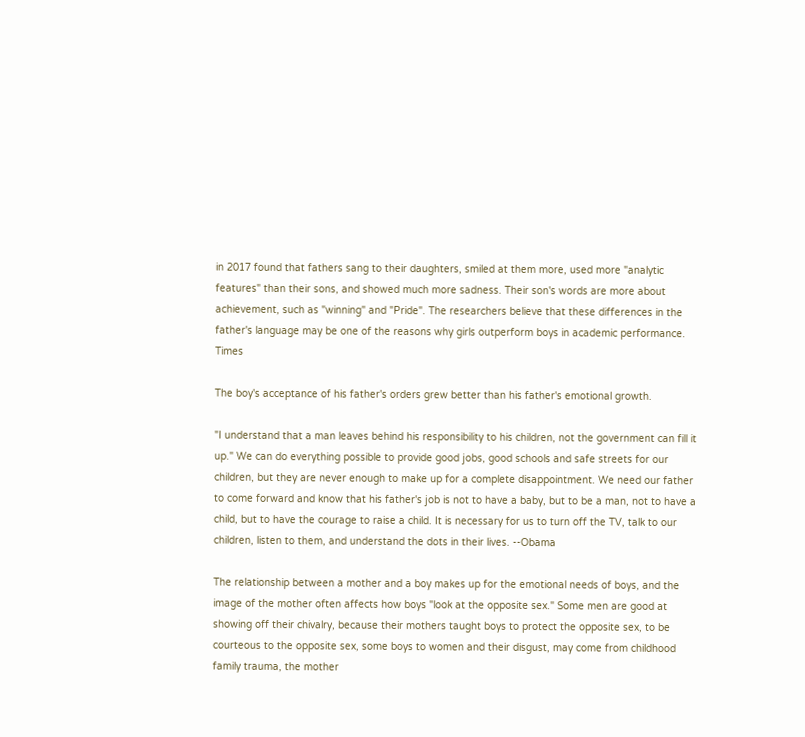in 2017 found that fathers sang to their daughters, smiled at them more, used more "analytic features" than their sons, and showed much more sadness. Their son's words are more about achievement, such as "winning" and "Pride". The researchers believe that these differences in the father's language may be one of the reasons why girls outperform boys in academic performance. Times

The boy's acceptance of his father's orders grew better than his father's emotional growth.

"I understand that a man leaves behind his responsibility to his children, not the government can fill it up." We can do everything possible to provide good jobs, good schools and safe streets for our children, but they are never enough to make up for a complete disappointment. We need our father to come forward and know that his father's job is not to have a baby, but to be a man, not to have a child, but to have the courage to raise a child. It is necessary for us to turn off the TV, talk to our children, listen to them, and understand the dots in their lives. --Obama

The relationship between a mother and a boy makes up for the emotional needs of boys, and the image of the mother often affects how boys "look at the opposite sex." Some men are good at showing off their chivalry, because their mothers taught boys to protect the opposite sex, to be courteous to the opposite sex, some boys to women and their disgust, may come from childhood family trauma, the mother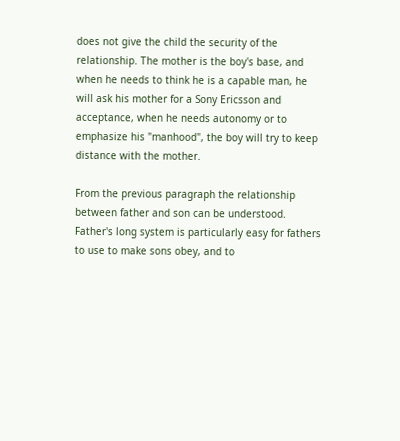does not give the child the security of the relationship. The mother is the boy's base, and when he needs to think he is a capable man, he will ask his mother for a Sony Ericsson and acceptance, when he needs autonomy or to emphasize his "manhood", the boy will try to keep distance with the mother.

From the previous paragraph the relationship between father and son can be understood. Father's long system is particularly easy for fathers to use to make sons obey, and to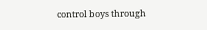control boys through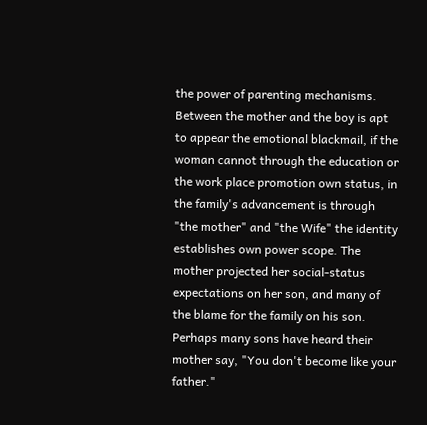the power of parenting mechanisms. Between the mother and the boy is apt to appear the emotional blackmail, if the woman cannot through the education or the work place promotion own status, in the family's advancement is through "the mother" and "the Wife" the identity establishes own power scope. The mother projected her social-status expectations on her son, and many of the blame for the family on his son. Perhaps many sons have heard their mother say, "You don't become like your father."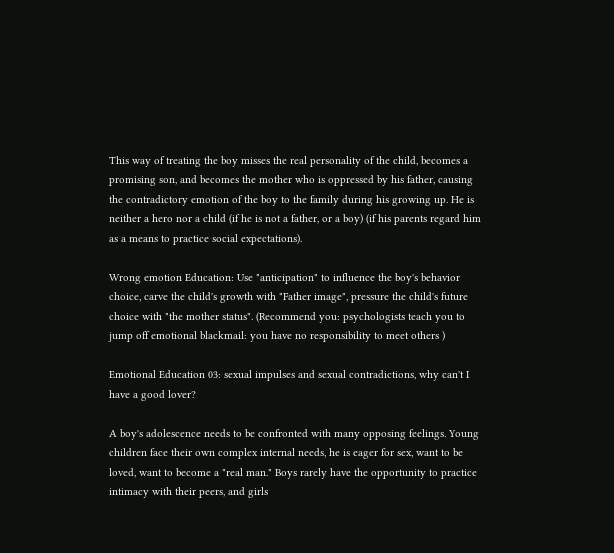This way of treating the boy misses the real personality of the child, becomes a promising son, and becomes the mother who is oppressed by his father, causing the contradictory emotion of the boy to the family during his growing up. He is neither a hero nor a child (if he is not a father, or a boy) (if his parents regard him as a means to practice social expectations).

Wrong emotion Education: Use "anticipation" to influence the boy's behavior choice, carve the child's growth with "Father image", pressure the child's future choice with "the mother status". (Recommend you: psychologists teach you to jump off emotional blackmail: you have no responsibility to meet others )

Emotional Education 03: sexual impulses and sexual contradictions, why can't I have a good lover?

A boy's adolescence needs to be confronted with many opposing feelings. Young children face their own complex internal needs, he is eager for sex, want to be loved, want to become a "real man." Boys rarely have the opportunity to practice intimacy with their peers, and girls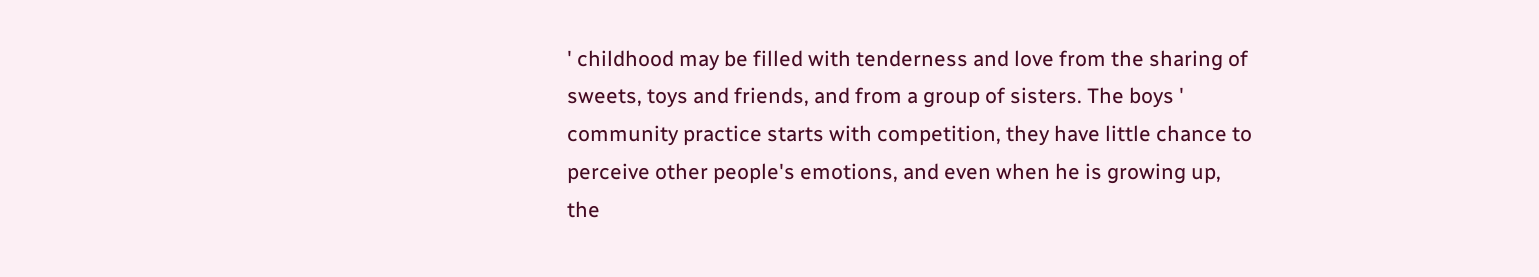' childhood may be filled with tenderness and love from the sharing of sweets, toys and friends, and from a group of sisters. The boys ' community practice starts with competition, they have little chance to perceive other people's emotions, and even when he is growing up, the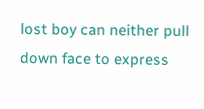lost boy can neither pull down face to express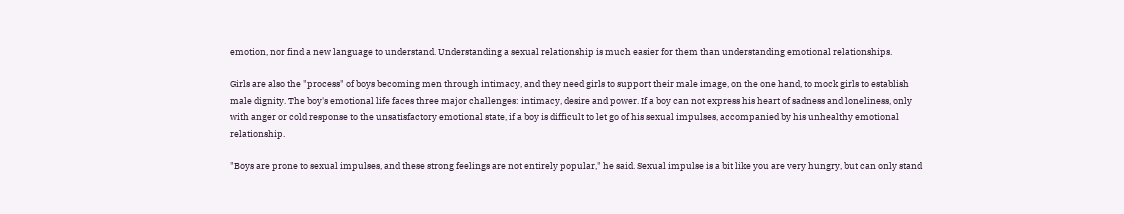emotion, nor find a new language to understand. Understanding a sexual relationship is much easier for them than understanding emotional relationships.

Girls are also the "process" of boys becoming men through intimacy, and they need girls to support their male image, on the one hand, to mock girls to establish male dignity. The boy's emotional life faces three major challenges: intimacy, desire and power. If a boy can not express his heart of sadness and loneliness, only with anger or cold response to the unsatisfactory emotional state, if a boy is difficult to let go of his sexual impulses, accompanied by his unhealthy emotional relationship.

"Boys are prone to sexual impulses, and these strong feelings are not entirely popular," he said. Sexual impulse is a bit like you are very hungry, but can only stand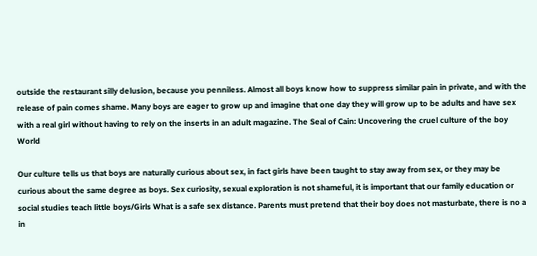outside the restaurant silly delusion, because you penniless. Almost all boys know how to suppress similar pain in private, and with the release of pain comes shame. Many boys are eager to grow up and imagine that one day they will grow up to be adults and have sex with a real girl without having to rely on the inserts in an adult magazine. The Seal of Cain: Uncovering the cruel culture of the boy World

Our culture tells us that boys are naturally curious about sex, in fact girls have been taught to stay away from sex, or they may be curious about the same degree as boys. Sex curiosity, sexual exploration is not shameful, it is important that our family education or social studies teach little boys/Girls What is a safe sex distance. Parents must pretend that their boy does not masturbate, there is no a in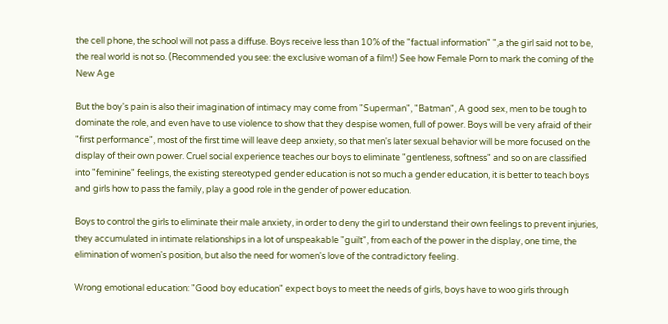the cell phone, the school will not pass a diffuse. Boys receive less than 10% of the "factual information" ",a the girl said not to be, the real world is not so. (Recommended you see: the exclusive woman of a film!) See how Female Porn to mark the coming of the New Age

But the boy's pain is also their imagination of intimacy may come from "Superman", "Batman", A good sex, men to be tough to dominate the role, and even have to use violence to show that they despise women, full of power. Boys will be very afraid of their "first performance", most of the first time will leave deep anxiety, so that men's later sexual behavior will be more focused on the display of their own power. Cruel social experience teaches our boys to eliminate "gentleness, softness" and so on are classified into "feminine" feelings, the existing stereotyped gender education is not so much a gender education, it is better to teach boys and girls how to pass the family, play a good role in the gender of power education.

Boys to control the girls to eliminate their male anxiety, in order to deny the girl to understand their own feelings to prevent injuries, they accumulated in intimate relationships in a lot of unspeakable "guilt", from each of the power in the display, one time, the elimination of women's position, but also the need for women's love of the contradictory feeling.

Wrong emotional education: "Good boy education" expect boys to meet the needs of girls, boys have to woo girls through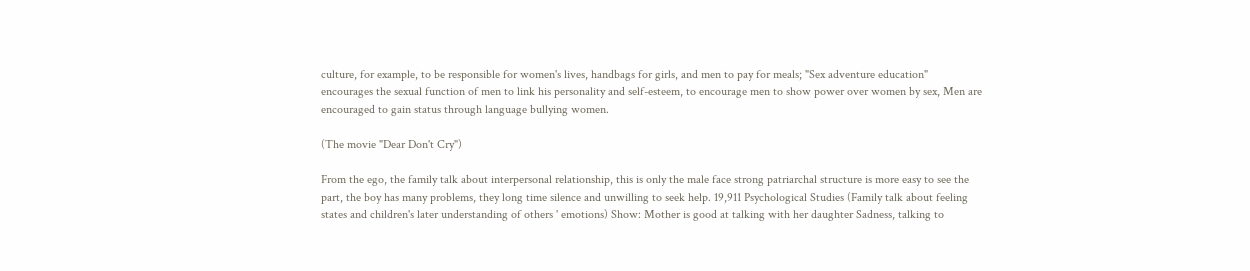culture, for example, to be responsible for women's lives, handbags for girls, and men to pay for meals; "Sex adventure education" encourages the sexual function of men to link his personality and self-esteem, to encourage men to show power over women by sex, Men are encouraged to gain status through language bullying women.

(The movie "Dear Don't Cry")

From the ego, the family talk about interpersonal relationship, this is only the male face strong patriarchal structure is more easy to see the part, the boy has many problems, they long time silence and unwilling to seek help. 19,911 Psychological Studies (Family talk about feeling states and children's later understanding of others ' emotions) Show: Mother is good at talking with her daughter Sadness, talking to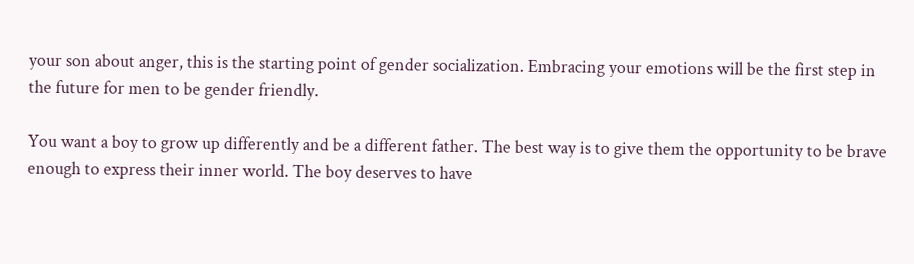your son about anger, this is the starting point of gender socialization. Embracing your emotions will be the first step in the future for men to be gender friendly.

You want a boy to grow up differently and be a different father. The best way is to give them the opportunity to be brave enough to express their inner world. The boy deserves to have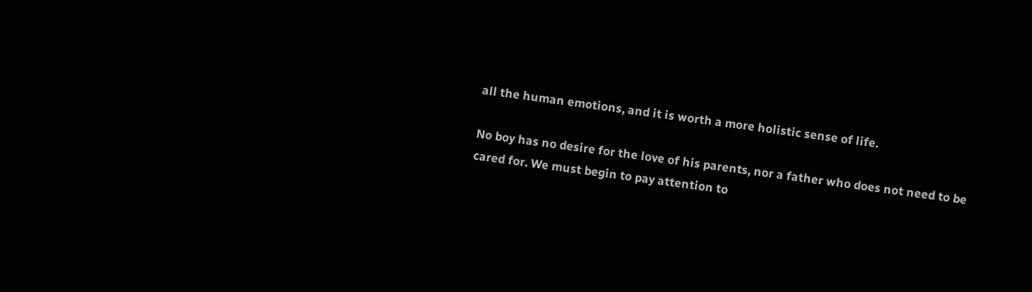all the human emotions, and it is worth a more holistic sense of life.

No boy has no desire for the love of his parents, nor a father who does not need to be cared for. We must begin to pay attention to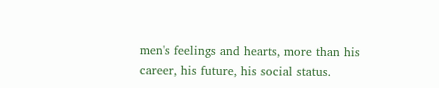men's feelings and hearts, more than his career, his future, his social status.